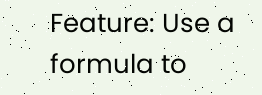Feature: Use a formula to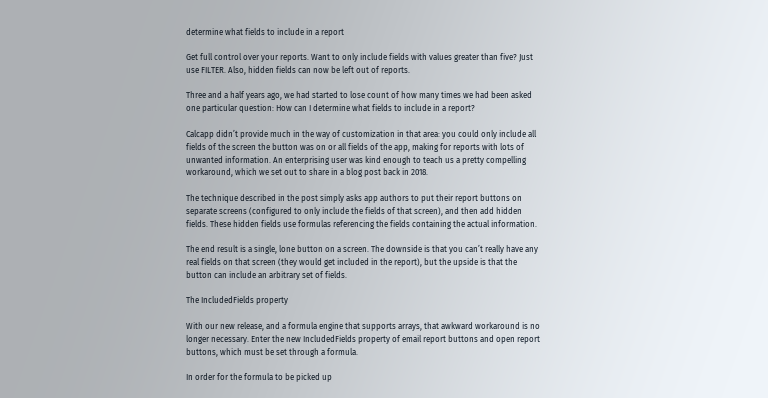determine what fields to include in a report

Get full control over your reports. Want to only include fields with values greater than five? Just use FILTER. Also, hidden fields can now be left out of reports.

Three and a half years ago, we had started to lose count of how many times we had been asked one particular question: How can I determine what fields to include in a report?

Calcapp didn’t provide much in the way of customization in that area: you could only include all fields of the screen the button was on or all fields of the app, making for reports with lots of unwanted information. An enterprising user was kind enough to teach us a pretty compelling workaround, which we set out to share in a blog post back in 2018.

The technique described in the post simply asks app authors to put their report buttons on separate screens (configured to only include the fields of that screen), and then add hidden fields. These hidden fields use formulas referencing the fields containing the actual information.

The end result is a single, lone button on a screen. The downside is that you can’t really have any real fields on that screen (they would get included in the report), but the upside is that the button can include an arbitrary set of fields.

The IncludedFields property

With our new release, and a formula engine that supports arrays, that awkward workaround is no longer necessary. Enter the new IncludedFields property of email report buttons and open report buttons, which must be set through a formula.

In order for the formula to be picked up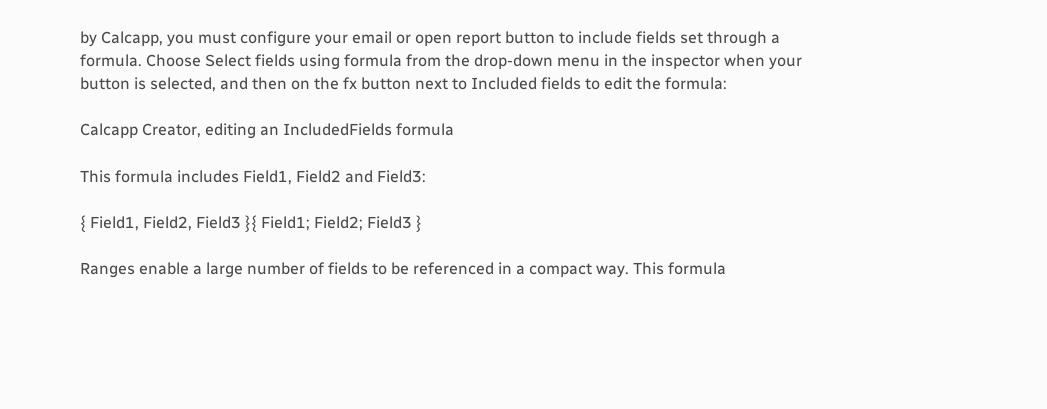by Calcapp, you must configure your email or open report button to include fields set through a formula. Choose Select fields using formula from the drop-down menu in the inspector when your button is selected, and then on the fx button next to Included fields to edit the formula:

Calcapp Creator, editing an IncludedFields formula

This formula includes Field1, Field2 and Field3:

{ Field1, Field2, Field3 }{ Field1; Field2; Field3 }

Ranges enable a large number of fields to be referenced in a compact way. This formula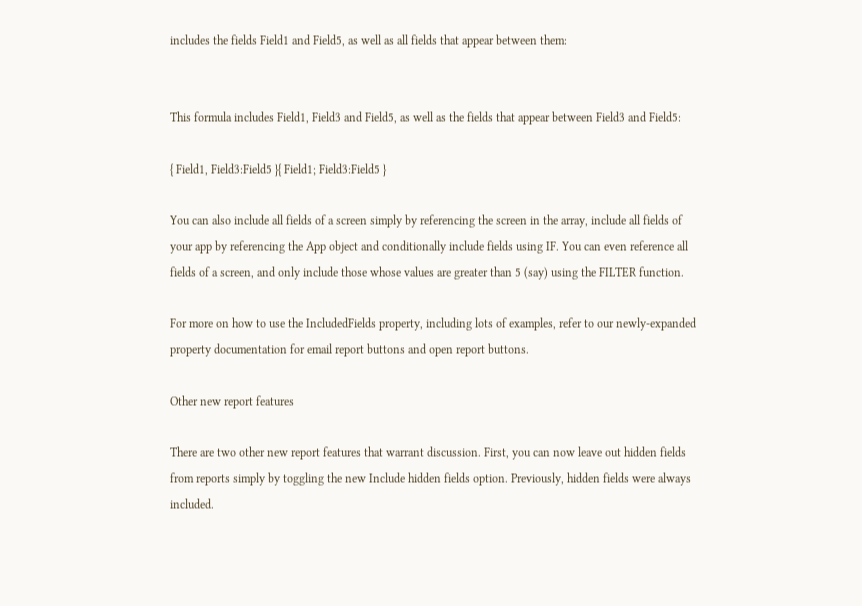includes the fields Field1 and Field5, as well as all fields that appear between them:


This formula includes Field1, Field3 and Field5, as well as the fields that appear between Field3 and Field5:

{ Field1, Field3:Field5 }{ Field1; Field3:Field5 }

You can also include all fields of a screen simply by referencing the screen in the array, include all fields of your app by referencing the App object and conditionally include fields using IF. You can even reference all fields of a screen, and only include those whose values are greater than 5 (say) using the FILTER function.

For more on how to use the IncludedFields property, including lots of examples, refer to our newly-expanded property documentation for email report buttons and open report buttons.

Other new report features

There are two other new report features that warrant discussion. First, you can now leave out hidden fields from reports simply by toggling the new Include hidden fields option. Previously, hidden fields were always included.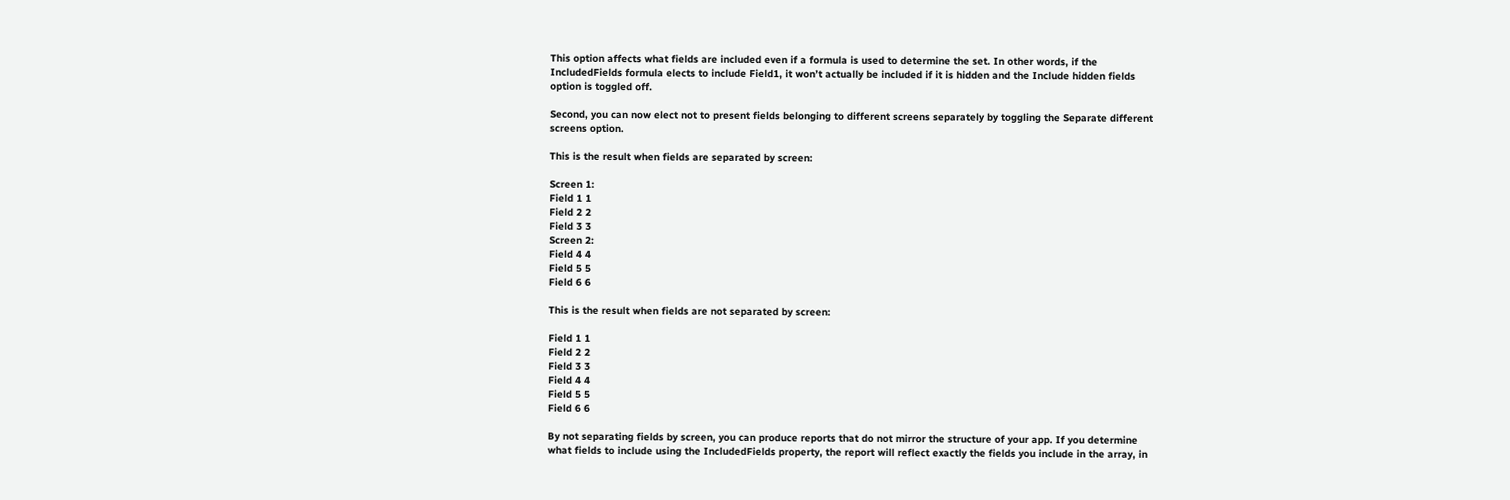This option affects what fields are included even if a formula is used to determine the set. In other words, if the IncludedFields formula elects to include Field1, it won’t actually be included if it is hidden and the Include hidden fields option is toggled off.

Second, you can now elect not to present fields belonging to different screens separately by toggling the Separate different screens option.

This is the result when fields are separated by screen:

Screen 1:
Field 1 1
Field 2 2
Field 3 3
Screen 2:
Field 4 4
Field 5 5
Field 6 6

This is the result when fields are not separated by screen:

Field 1 1
Field 2 2
Field 3 3
Field 4 4
Field 5 5
Field 6 6

By not separating fields by screen, you can produce reports that do not mirror the structure of your app. If you determine what fields to include using the IncludedFields property, the report will reflect exactly the fields you include in the array, in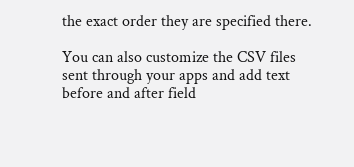the exact order they are specified there.

You can also customize the CSV files sent through your apps and add text before and after field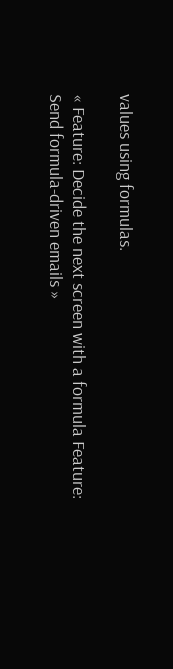values using formulas.

« Feature: Decide the next screen with a formula Feature: Send formula-driven emails »